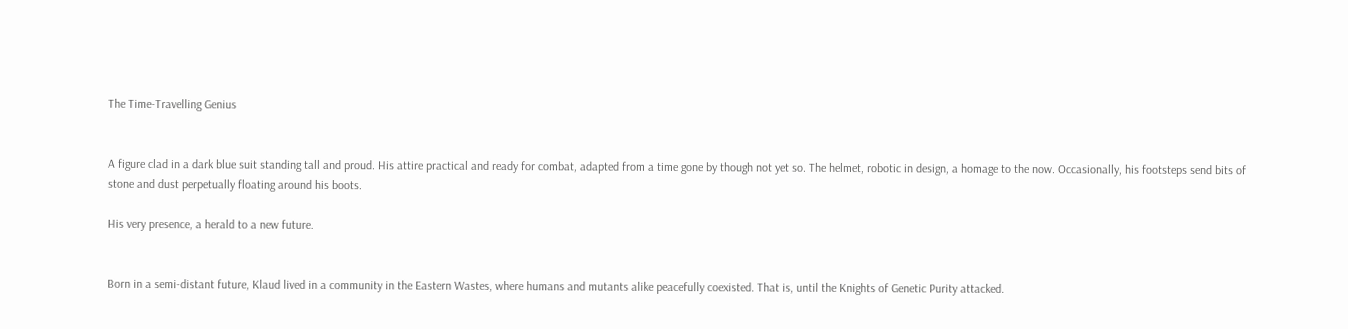The Time-Travelling Genius


A figure clad in a dark blue suit standing tall and proud. His attire practical and ready for combat, adapted from a time gone by though not yet so. The helmet, robotic in design, a homage to the now. Occasionally, his footsteps send bits of stone and dust perpetually floating around his boots.

His very presence, a herald to a new future.


Born in a semi-distant future, Klaud lived in a community in the Eastern Wastes, where humans and mutants alike peacefully coexisted. That is, until the Knights of Genetic Purity attacked.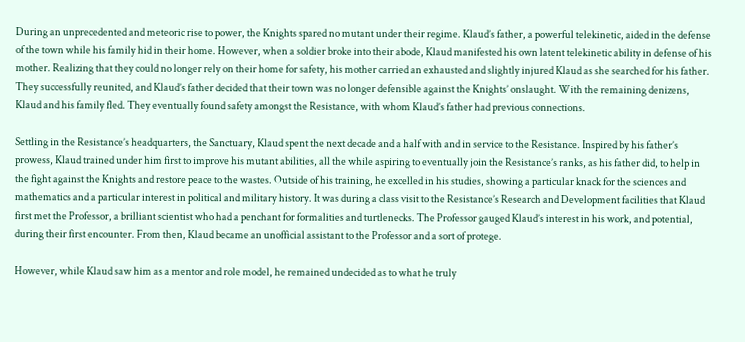During an unprecedented and meteoric rise to power, the Knights spared no mutant under their regime. Klaud’s father, a powerful telekinetic, aided in the defense of the town while his family hid in their home. However, when a soldier broke into their abode, Klaud manifested his own latent telekinetic ability in defense of his mother. Realizing that they could no longer rely on their home for safety, his mother carried an exhausted and slightly injured Klaud as she searched for his father. They successfully reunited, and Klaud’s father decided that their town was no longer defensible against the Knights’ onslaught. With the remaining denizens, Klaud and his family fled. They eventually found safety amongst the Resistance, with whom Klaud’s father had previous connections.

Settling in the Resistance’s headquarters, the Sanctuary, Klaud spent the next decade and a half with and in service to the Resistance. Inspired by his father’s prowess, Klaud trained under him first to improve his mutant abilities, all the while aspiring to eventually join the Resistance’s ranks, as his father did, to help in the fight against the Knights and restore peace to the wastes. Outside of his training, he excelled in his studies, showing a particular knack for the sciences and mathematics and a particular interest in political and military history. It was during a class visit to the Resistance’s Research and Development facilities that Klaud first met the Professor, a brilliant scientist who had a penchant for formalities and turtlenecks. The Professor gauged Klaud’s interest in his work, and potential, during their first encounter. From then, Klaud became an unofficial assistant to the Professor and a sort of protege.

However, while Klaud saw him as a mentor and role model, he remained undecided as to what he truly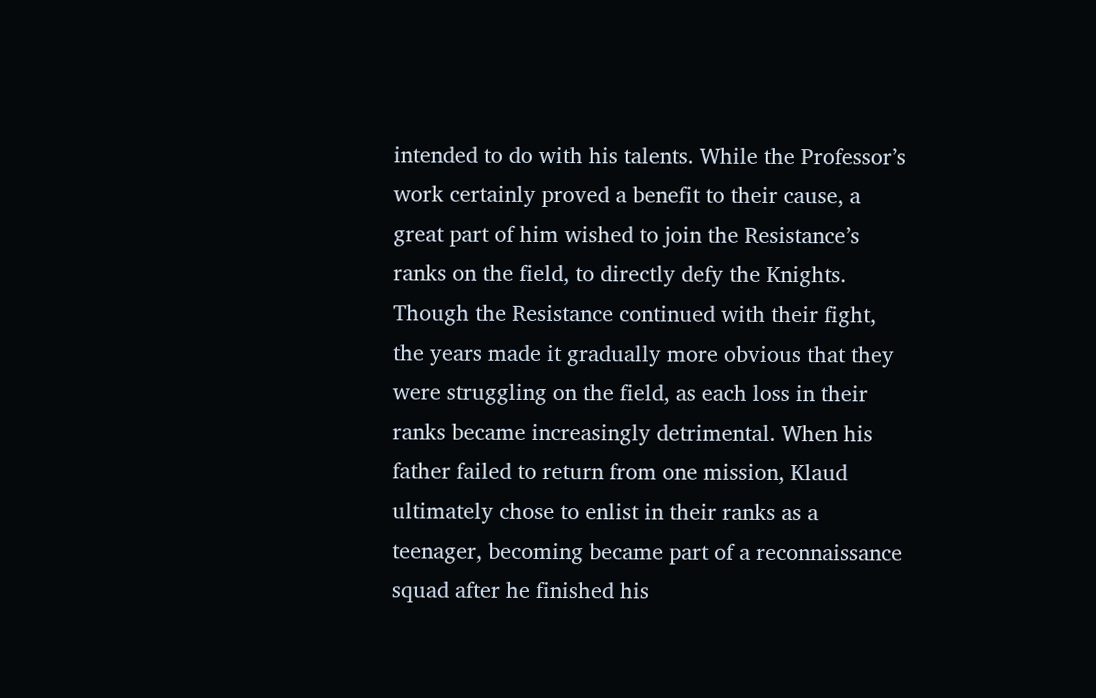intended to do with his talents. While the Professor’s work certainly proved a benefit to their cause, a great part of him wished to join the Resistance’s ranks on the field, to directly defy the Knights. Though the Resistance continued with their fight, the years made it gradually more obvious that they were struggling on the field, as each loss in their ranks became increasingly detrimental. When his father failed to return from one mission, Klaud ultimately chose to enlist in their ranks as a teenager, becoming became part of a reconnaissance squad after he finished his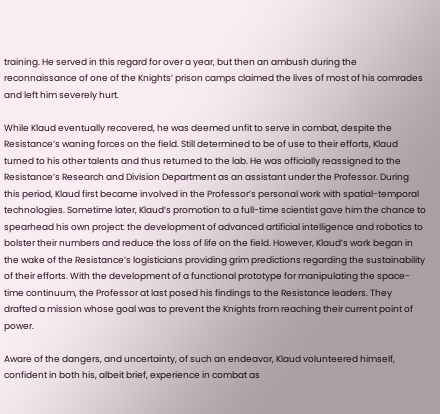training. He served in this regard for over a year, but then an ambush during the reconnaissance of one of the Knights’ prison camps claimed the lives of most of his comrades and left him severely hurt.

While Klaud eventually recovered, he was deemed unfit to serve in combat, despite the Resistance’s waning forces on the field. Still determined to be of use to their efforts, Klaud turned to his other talents and thus returned to the lab. He was officially reassigned to the Resistance’s Research and Division Department as an assistant under the Professor. During this period, Klaud first became involved in the Professor’s personal work with spatial-temporal technologies. Sometime later, Klaud’s promotion to a full-time scientist gave him the chance to spearhead his own project: the development of advanced artificial intelligence and robotics to bolster their numbers and reduce the loss of life on the field. However, Klaud’s work began in the wake of the Resistance’s logisticians providing grim predictions regarding the sustainability of their efforts. With the development of a functional prototype for manipulating the space-time continuum, the Professor at last posed his findings to the Resistance leaders. They drafted a mission whose goal was to prevent the Knights from reaching their current point of power.

Aware of the dangers, and uncertainty, of such an endeavor, Klaud volunteered himself, confident in both his, albeit brief, experience in combat as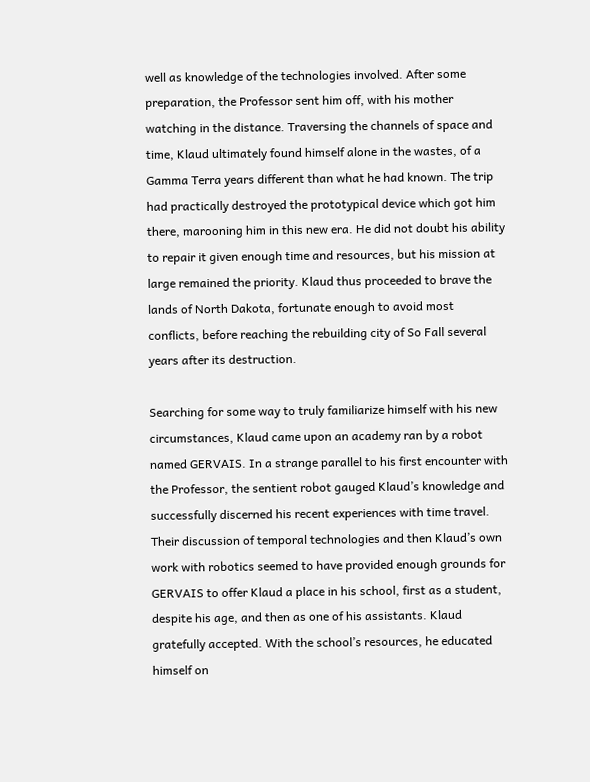well as knowledge of the technologies involved. After some preparation, the Professor sent him off, with his mother watching in the distance. Traversing the channels of space and time, Klaud ultimately found himself alone in the wastes, of a Gamma Terra years different than what he had known. The trip had practically destroyed the prototypical device which got him there, marooning him in this new era. He did not doubt his ability to repair it given enough time and resources, but his mission at large remained the priority. Klaud thus proceeded to brave the lands of North Dakota, fortunate enough to avoid most conflicts, before reaching the rebuilding city of So Fall several years after its destruction.

Searching for some way to truly familiarize himself with his new circumstances, Klaud came upon an academy ran by a robot named GERVAIS. In a strange parallel to his first encounter with the Professor, the sentient robot gauged Klaud’s knowledge and successfully discerned his recent experiences with time travel. Their discussion of temporal technologies and then Klaud’s own work with robotics seemed to have provided enough grounds for GERVAIS to offer Klaud a place in his school, first as a student, despite his age, and then as one of his assistants. Klaud gratefully accepted. With the school’s resources, he educated himself on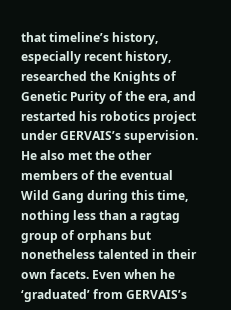that timeline’s history, especially recent history, researched the Knights of Genetic Purity of the era, and restarted his robotics project under GERVAIS’s supervision. He also met the other members of the eventual Wild Gang during this time, nothing less than a ragtag group of orphans but nonetheless talented in their own facets. Even when he ‘graduated’ from GERVAIS’s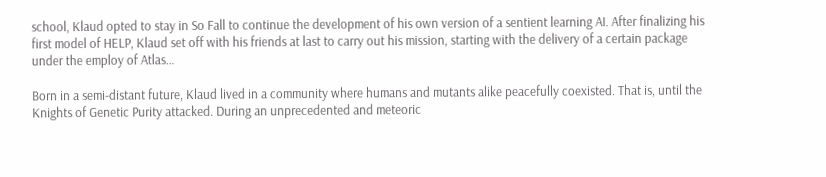school, Klaud opted to stay in So Fall to continue the development of his own version of a sentient learning AI. After finalizing his first model of HELP, Klaud set off with his friends at last to carry out his mission, starting with the delivery of a certain package under the employ of Atlas…

Born in a semi-distant future, Klaud lived in a community where humans and mutants alike peacefully coexisted. That is, until the Knights of Genetic Purity attacked. During an unprecedented and meteoric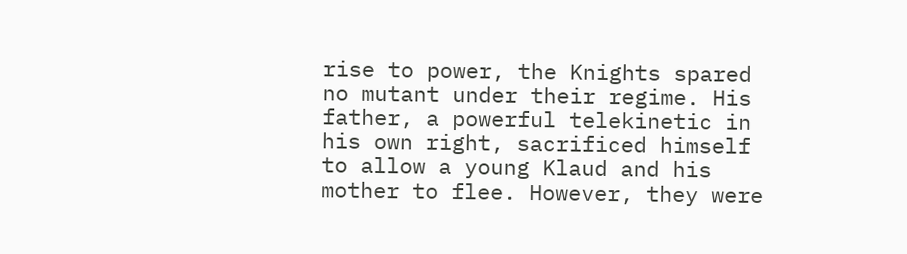rise to power, the Knights spared no mutant under their regime. His father, a powerful telekinetic in his own right, sacrificed himself to allow a young Klaud and his mother to flee. However, they were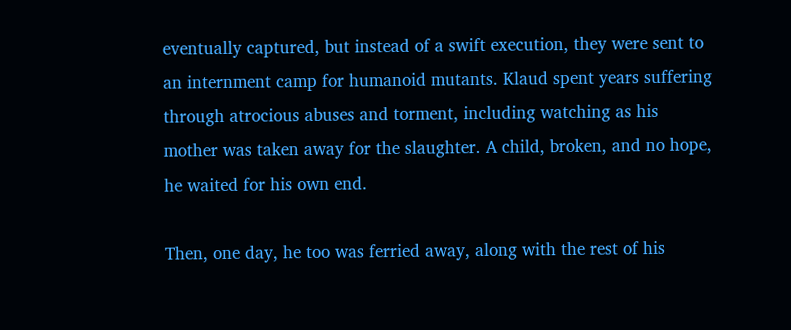eventually captured, but instead of a swift execution, they were sent to an internment camp for humanoid mutants. Klaud spent years suffering through atrocious abuses and torment, including watching as his mother was taken away for the slaughter. A child, broken, and no hope, he waited for his own end.

Then, one day, he too was ferried away, along with the rest of his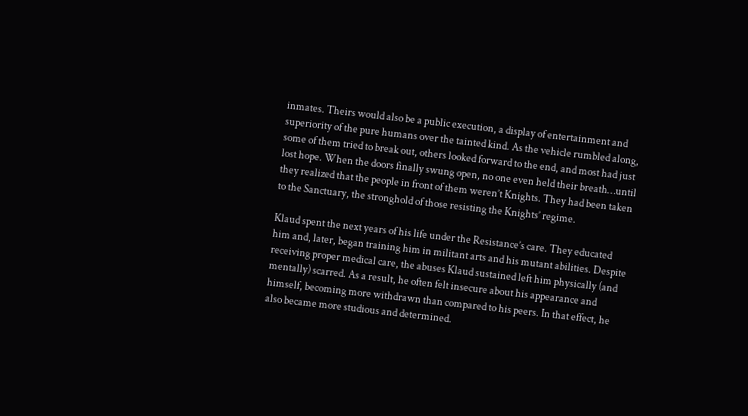inmates. Theirs would also be a public execution, a display of entertainment and superiority of the pure humans over the tainted kind. As the vehicle rumbled along, some of them tried to break out, others looked forward to the end, and most had just lost hope. When the doors finally swung open, no one even held their breath…until they realized that the people in front of them weren’t Knights. They had been taken to the Sanctuary, the stronghold of those resisting the Knights’ regime.

Klaud spent the next years of his life under the Resistance’s care. They educated him and, later, began training him in militant arts and his mutant abilities. Despite receiving proper medical care, the abuses Klaud sustained left him physically (and mentally) scarred. As a result, he often felt insecure about his appearance and himself, becoming more withdrawn than compared to his peers. In that effect, he also became more studious and determined.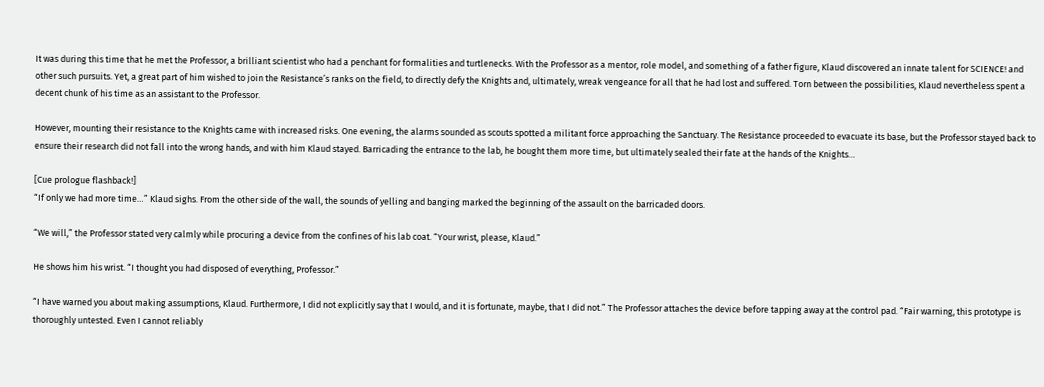It was during this time that he met the Professor, a brilliant scientist who had a penchant for formalities and turtlenecks. With the Professor as a mentor, role model, and something of a father figure, Klaud discovered an innate talent for SCIENCE! and other such pursuits. Yet, a great part of him wished to join the Resistance’s ranks on the field, to directly defy the Knights and, ultimately, wreak vengeance for all that he had lost and suffered. Torn between the possibilities, Klaud nevertheless spent a decent chunk of his time as an assistant to the Professor.

However, mounting their resistance to the Knights came with increased risks. One evening, the alarms sounded as scouts spotted a militant force approaching the Sanctuary. The Resistance proceeded to evacuate its base, but the Professor stayed back to ensure their research did not fall into the wrong hands, and with him Klaud stayed. Barricading the entrance to the lab, he bought them more time, but ultimately sealed their fate at the hands of the Knights…

[Cue prologue flashback!]
“If only we had more time…” Klaud sighs. From the other side of the wall, the sounds of yelling and banging marked the beginning of the assault on the barricaded doors.

“We will,” the Professor stated very calmly while procuring a device from the confines of his lab coat. “Your wrist, please, Klaud.”

He shows him his wrist. “I thought you had disposed of everything, Professor.”

“I have warned you about making assumptions, Klaud. Furthermore, I did not explicitly say that I would, and it is fortunate, maybe, that I did not.” The Professor attaches the device before tapping away at the control pad. “Fair warning, this prototype is thoroughly untested. Even I cannot reliably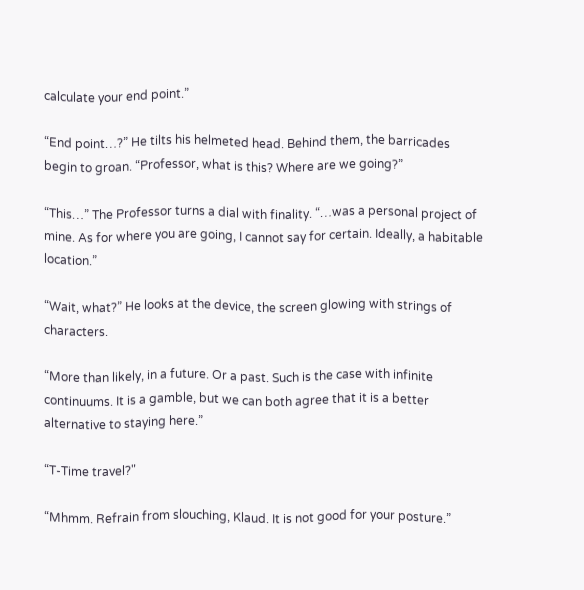calculate your end point.”

“End point…?” He tilts his helmeted head. Behind them, the barricades begin to groan. “Professor, what is this? Where are we going?”

“This…” The Professor turns a dial with finality. “…was a personal project of mine. As for where you are going, I cannot say for certain. Ideally, a habitable location.”

“Wait, what?” He looks at the device, the screen glowing with strings of characters.

“More than likely, in a future. Or a past. Such is the case with infinite continuums. It is a gamble, but we can both agree that it is a better alternative to staying here.”

“T-Time travel?"

“Mhmm. Refrain from slouching, Klaud. It is not good for your posture.”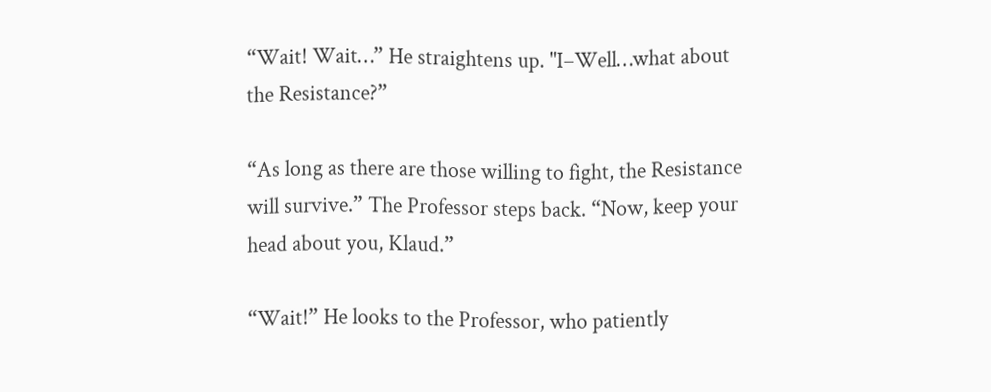“Wait! Wait…” He straightens up. "I–Well…what about the Resistance?”

“As long as there are those willing to fight, the Resistance will survive.” The Professor steps back. “Now, keep your head about you, Klaud.”

“Wait!” He looks to the Professor, who patiently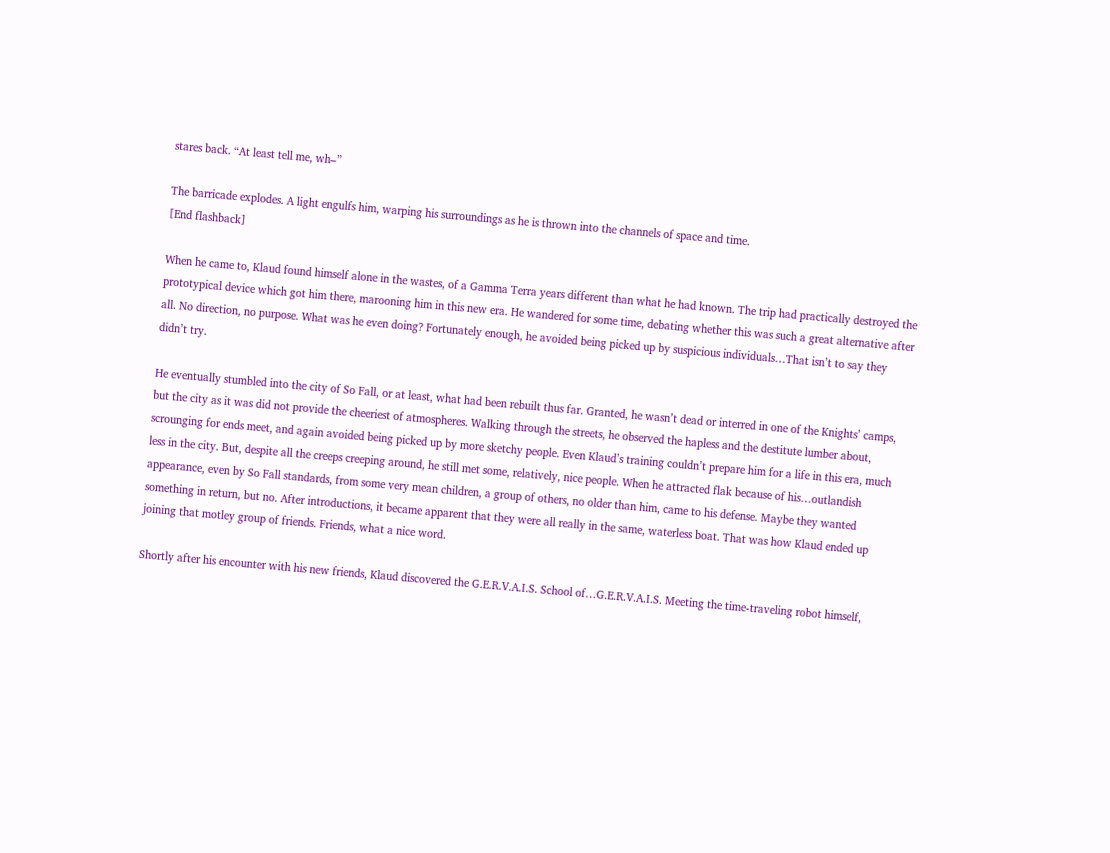stares back. “At least tell me, wh–”

The barricade explodes. A light engulfs him, warping his surroundings as he is thrown into the channels of space and time.
[End flashback]

When he came to, Klaud found himself alone in the wastes, of a Gamma Terra years different than what he had known. The trip had practically destroyed the prototypical device which got him there, marooning him in this new era. He wandered for some time, debating whether this was such a great alternative after all. No direction, no purpose. What was he even doing? Fortunately enough, he avoided being picked up by suspicious individuals…That isn’t to say they didn’t try.

He eventually stumbled into the city of So Fall, or at least, what had been rebuilt thus far. Granted, he wasn’t dead or interred in one of the Knights’ camps, but the city as it was did not provide the cheeriest of atmospheres. Walking through the streets, he observed the hapless and the destitute lumber about, scrounging for ends meet, and again avoided being picked up by more sketchy people. Even Klaud’s training couldn’t prepare him for a life in this era, much less in the city. But, despite all the creeps creeping around, he still met some, relatively, nice people. When he attracted flak because of his…outlandish appearance, even by So Fall standards, from some very mean children, a group of others, no older than him, came to his defense. Maybe they wanted something in return, but no. After introductions, it became apparent that they were all really in the same, waterless boat. That was how Klaud ended up joining that motley group of friends. Friends, what a nice word.

Shortly after his encounter with his new friends, Klaud discovered the G.E.R.V.A.I.S. School of…G.E.R.V.A.I.S. Meeting the time-traveling robot himself,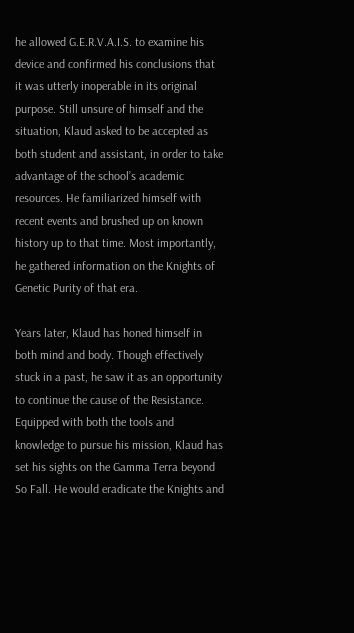he allowed G.E.R.V.A.I.S. to examine his device and confirmed his conclusions that it was utterly inoperable in its original purpose. Still unsure of himself and the situation, Klaud asked to be accepted as both student and assistant, in order to take advantage of the school’s academic resources. He familiarized himself with recent events and brushed up on known history up to that time. Most importantly, he gathered information on the Knights of Genetic Purity of that era.

Years later, Klaud has honed himself in both mind and body. Though effectively stuck in a past, he saw it as an opportunity to continue the cause of the Resistance. Equipped with both the tools and knowledge to pursue his mission, Klaud has set his sights on the Gamma Terra beyond So Fall. He would eradicate the Knights and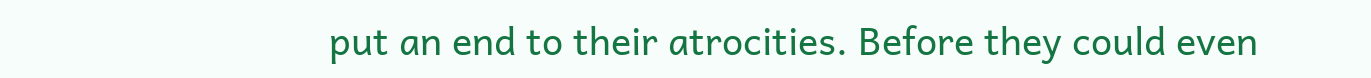put an end to their atrocities. Before they could even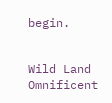begin.


Wild Land Omnificent